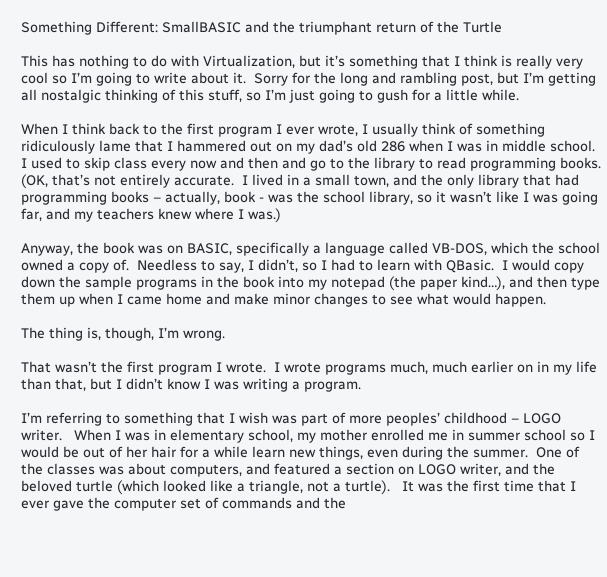Something Different: SmallBASIC and the triumphant return of the Turtle

This has nothing to do with Virtualization, but it’s something that I think is really very cool so I’m going to write about it.  Sorry for the long and rambling post, but I’m getting all nostalgic thinking of this stuff, so I’m just going to gush for a little while.

When I think back to the first program I ever wrote, I usually think of something ridiculously lame that I hammered out on my dad’s old 286 when I was in middle school.  I used to skip class every now and then and go to the library to read programming books.  (OK, that’s not entirely accurate.  I lived in a small town, and the only library that had programming books – actually, book - was the school library, so it wasn’t like I was going far, and my teachers knew where I was.)

Anyway, the book was on BASIC, specifically a language called VB-DOS, which the school owned a copy of.  Needless to say, I didn’t, so I had to learn with QBasic.  I would copy down the sample programs in the book into my notepad (the paper kind…), and then type them up when I came home and make minor changes to see what would happen.

The thing is, though, I’m wrong.

That wasn’t the first program I wrote.  I wrote programs much, much earlier on in my life than that, but I didn’t know I was writing a program.

I’m referring to something that I wish was part of more peoples’ childhood – LOGO writer.   When I was in elementary school, my mother enrolled me in summer school so I would be out of her hair for a while learn new things, even during the summer.  One of the classes was about computers, and featured a section on LOGO writer, and the beloved turtle (which looked like a triangle, not a turtle).   It was the first time that I ever gave the computer set of commands and the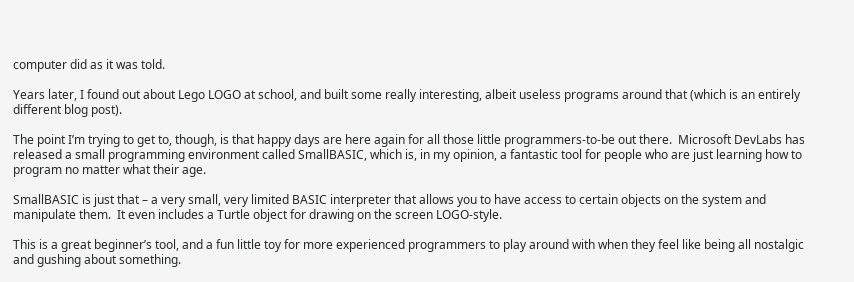computer did as it was told.

Years later, I found out about Lego LOGO at school, and built some really interesting, albeit useless programs around that (which is an entirely different blog post).

The point I’m trying to get to, though, is that happy days are here again for all those little programmers-to-be out there.  Microsoft DevLabs has released a small programming environment called SmallBASIC, which is, in my opinion, a fantastic tool for people who are just learning how to program no matter what their age.

SmallBASIC is just that – a very small, very limited BASIC interpreter that allows you to have access to certain objects on the system and manipulate them.  It even includes a Turtle object for drawing on the screen LOGO-style.

This is a great beginner’s tool, and a fun little toy for more experienced programmers to play around with when they feel like being all nostalgic and gushing about something.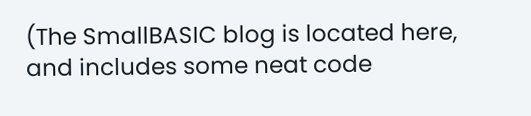(The SmallBASIC blog is located here, and includes some neat code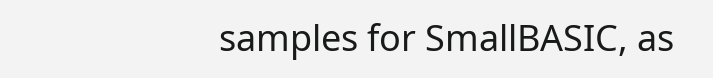samples for SmallBASIC, as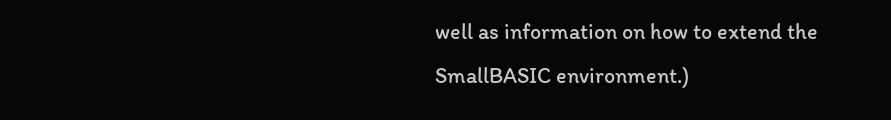well as information on how to extend the SmallBASIC environment.)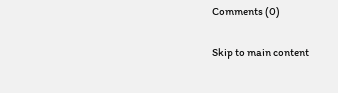Comments (0)

Skip to main content